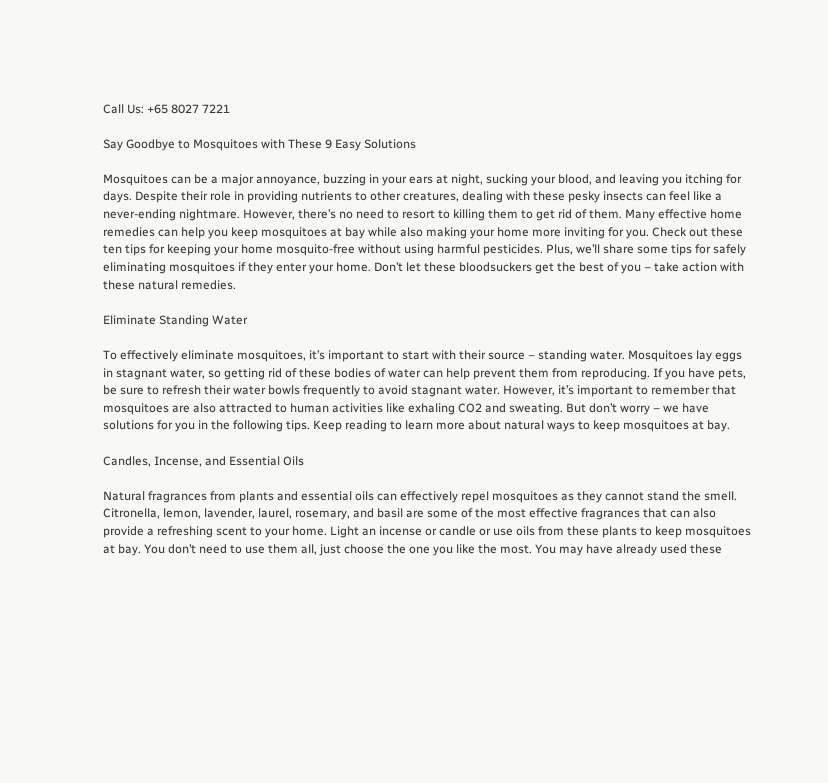Call Us: +65 8027 7221

Say Goodbye to Mosquitoes with These 9 Easy Solutions

Mosquitoes can be a major annoyance, buzzing in your ears at night, sucking your blood, and leaving you itching for days. Despite their role in providing nutrients to other creatures, dealing with these pesky insects can feel like a never-ending nightmare. However, there’s no need to resort to killing them to get rid of them. Many effective home remedies can help you keep mosquitoes at bay while also making your home more inviting for you. Check out these ten tips for keeping your home mosquito-free without using harmful pesticides. Plus, we’ll share some tips for safely eliminating mosquitoes if they enter your home. Don’t let these bloodsuckers get the best of you – take action with these natural remedies.

Eliminate Standing Water

To effectively eliminate mosquitoes, it’s important to start with their source – standing water. Mosquitoes lay eggs in stagnant water, so getting rid of these bodies of water can help prevent them from reproducing. If you have pets, be sure to refresh their water bowls frequently to avoid stagnant water. However, it’s important to remember that mosquitoes are also attracted to human activities like exhaling CO2 and sweating. But don’t worry – we have solutions for you in the following tips. Keep reading to learn more about natural ways to keep mosquitoes at bay.

Candles, Incense, and Essential Oils

Natural fragrances from plants and essential oils can effectively repel mosquitoes as they cannot stand the smell. Citronella, lemon, lavender, laurel, rosemary, and basil are some of the most effective fragrances that can also provide a refreshing scent to your home. Light an incense or candle or use oils from these plants to keep mosquitoes at bay. You don’t need to use them all, just choose the one you like the most. You may have already used these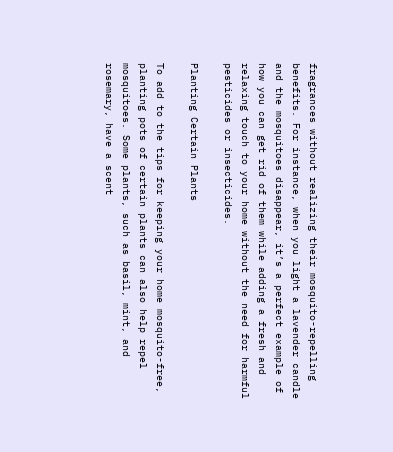fragrances without realizing their mosquito-repelling benefits. For instance, when you light a lavender candle and the mosquitoes disappear, it’s a perfect example of how you can get rid of them while adding a fresh and relaxing touch to your home without the need for harmful pesticides or insecticides.

Planting Certain Plants

To add to the tips for keeping your home mosquito-free, planting pots of certain plants can also help repel mosquitoes. Some plants, such as basil, mint, and rosemary, have a scent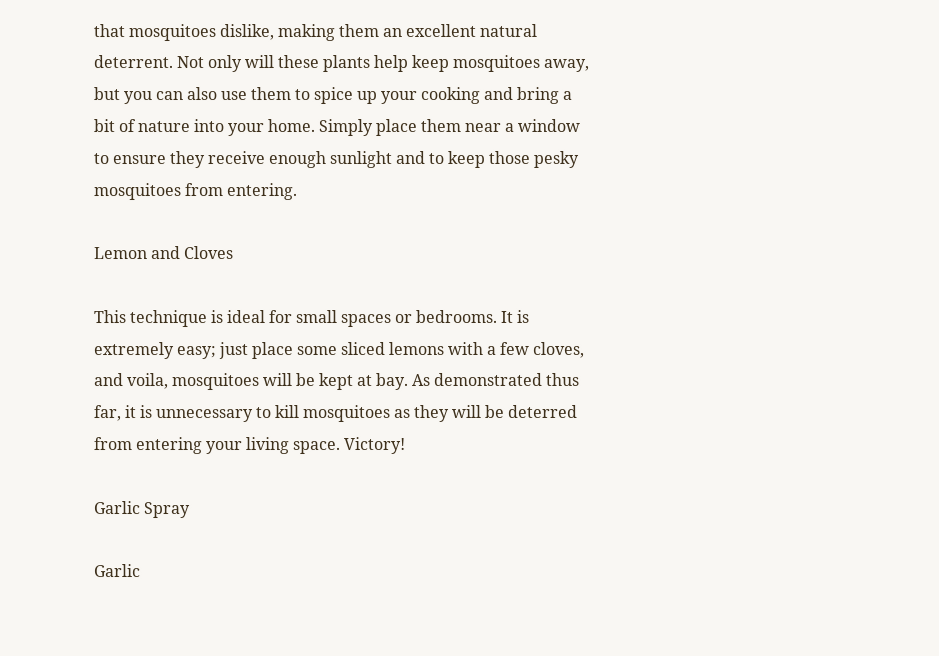that mosquitoes dislike, making them an excellent natural deterrent. Not only will these plants help keep mosquitoes away, but you can also use them to spice up your cooking and bring a bit of nature into your home. Simply place them near a window to ensure they receive enough sunlight and to keep those pesky mosquitoes from entering.

Lemon and Cloves

This technique is ideal for small spaces or bedrooms. It is extremely easy; just place some sliced lemons with a few cloves, and voila, mosquitoes will be kept at bay. As demonstrated thus far, it is unnecessary to kill mosquitoes as they will be deterred from entering your living space. Victory!

Garlic Spray

Garlic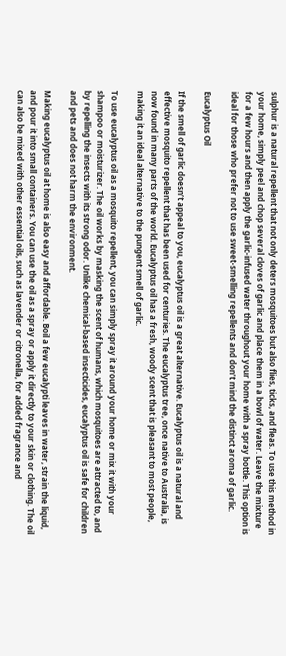sulphur is a natural repellent that not only deters mosquitoes but also flies, ticks, and fleas. To use this method in your home, simply peel and chop several cloves of garlic and place them in a bowl of water. Leave the mixture for a few hours and then apply the garlic-infused water throughout your home with a spray bottle. This option is ideal for those who prefer not to use sweet-smelling repellents and don’t mind the distinct aroma of garlic.

Eucalyptus Oil

If the smell of garlic doesn’t appeal to you, eucalyptus oil is a great alternative. Eucalyptus oil is a natural and effective mosquito repellent that has been used for centuries. The eucalyptus tree, once native to Australia, is now found in many parts of the world. Eucalyptus oil has a fresh, woody scent that is pleasant to most people, making it an ideal alternative to the pungent smell of garlic.

To use eucalyptus oil as a mosquito repellent, you can simply spray it around your home or mix it with your shampoo or moisturizer. The oil works by masking the scent of humans, which mosquitoes are attracted to, and by repelling the insects with its strong odor. Unlike chemical-based insecticides, eucalyptus oil is safe for children and pets and does not harm the environment.

Making eucalyptus oil at home is also easy and affordable. Boil a few eucalypti leaves in water, strain the liquid, and pour it into small containers. You can use the oil as a spray or apply it directly to your skin or clothing. The oil can also be mixed with other essential oils, such as lavender or citronella, for added fragrance and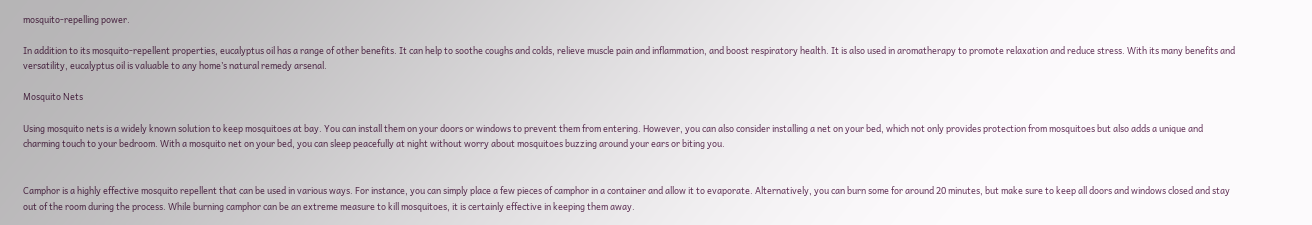mosquito-repelling power.

In addition to its mosquito-repellent properties, eucalyptus oil has a range of other benefits. It can help to soothe coughs and colds, relieve muscle pain and inflammation, and boost respiratory health. It is also used in aromatherapy to promote relaxation and reduce stress. With its many benefits and versatility, eucalyptus oil is valuable to any home’s natural remedy arsenal.

Mosquito Nets

Using mosquito nets is a widely known solution to keep mosquitoes at bay. You can install them on your doors or windows to prevent them from entering. However, you can also consider installing a net on your bed, which not only provides protection from mosquitoes but also adds a unique and charming touch to your bedroom. With a mosquito net on your bed, you can sleep peacefully at night without worry about mosquitoes buzzing around your ears or biting you.


Camphor is a highly effective mosquito repellent that can be used in various ways. For instance, you can simply place a few pieces of camphor in a container and allow it to evaporate. Alternatively, you can burn some for around 20 minutes, but make sure to keep all doors and windows closed and stay out of the room during the process. While burning camphor can be an extreme measure to kill mosquitoes, it is certainly effective in keeping them away.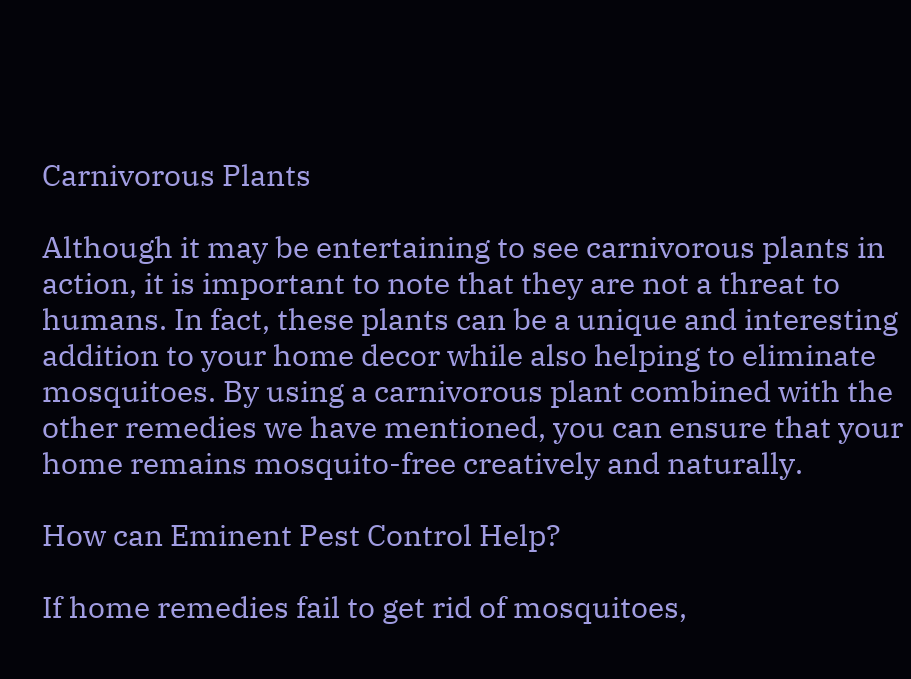Carnivorous Plants

Although it may be entertaining to see carnivorous plants in action, it is important to note that they are not a threat to humans. In fact, these plants can be a unique and interesting addition to your home decor while also helping to eliminate mosquitoes. By using a carnivorous plant combined with the other remedies we have mentioned, you can ensure that your home remains mosquito-free creatively and naturally.

How can Eminent Pest Control Help?

If home remedies fail to get rid of mosquitoes,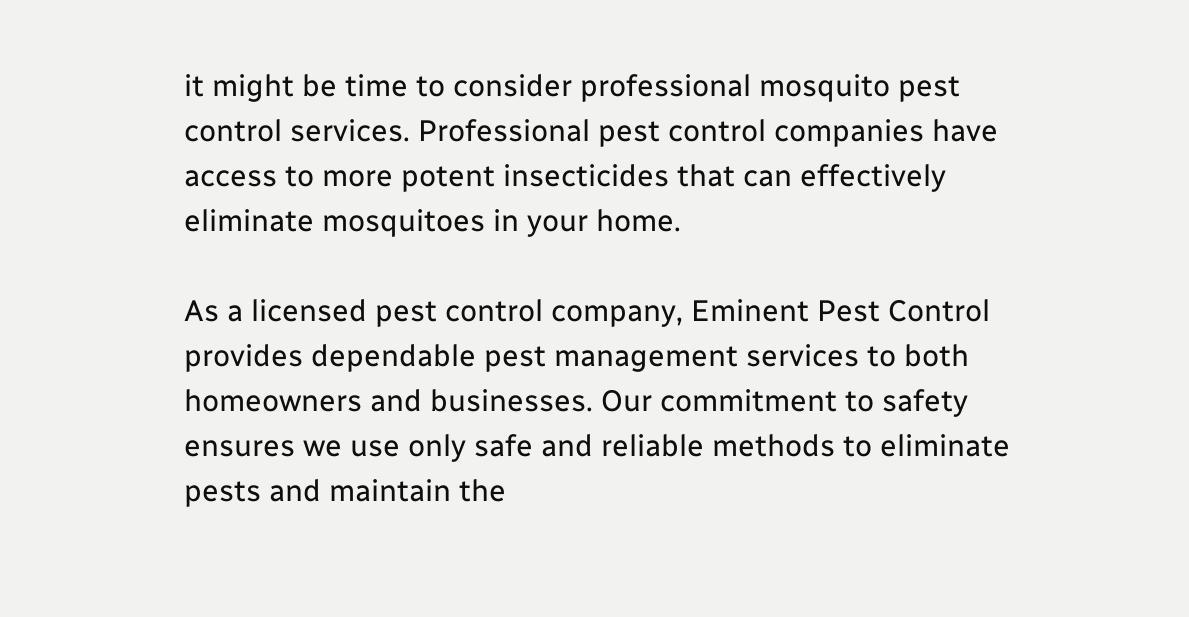it might be time to consider professional mosquito pest control services. Professional pest control companies have access to more potent insecticides that can effectively eliminate mosquitoes in your home.

As a licensed pest control company, Eminent Pest Control provides dependable pest management services to both homeowners and businesses. Our commitment to safety ensures we use only safe and reliable methods to eliminate pests and maintain the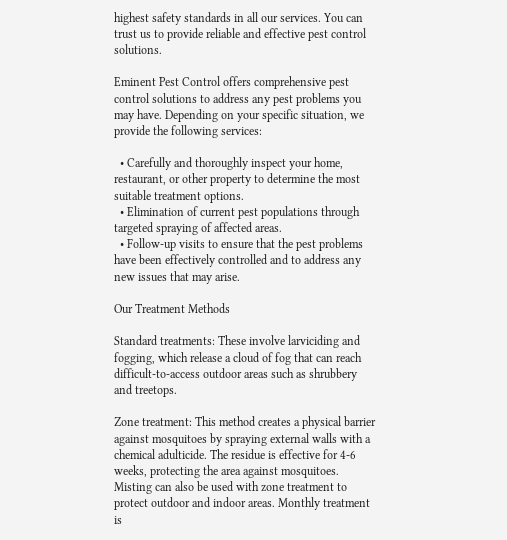highest safety standards in all our services. You can trust us to provide reliable and effective pest control solutions.

Eminent Pest Control offers comprehensive pest control solutions to address any pest problems you may have. Depending on your specific situation, we provide the following services:

  • Carefully and thoroughly inspect your home, restaurant, or other property to determine the most suitable treatment options.
  • Elimination of current pest populations through targeted spraying of affected areas.
  • Follow-up visits to ensure that the pest problems have been effectively controlled and to address any new issues that may arise.

Our Treatment Methods

Standard treatments: These involve larviciding and fogging, which release a cloud of fog that can reach difficult-to-access outdoor areas such as shrubbery and treetops.

Zone treatment: This method creates a physical barrier against mosquitoes by spraying external walls with a chemical adulticide. The residue is effective for 4-6 weeks, protecting the area against mosquitoes. Misting can also be used with zone treatment to protect outdoor and indoor areas. Monthly treatment is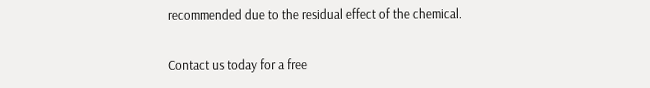recommended due to the residual effect of the chemical.

Contact us today for a free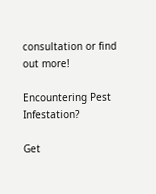consultation or find out more!

Encountering Pest Infestation?

Get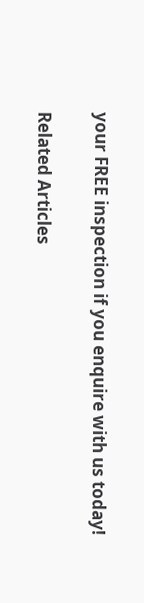your FREE inspection if you enquire with us today!

Related Articles